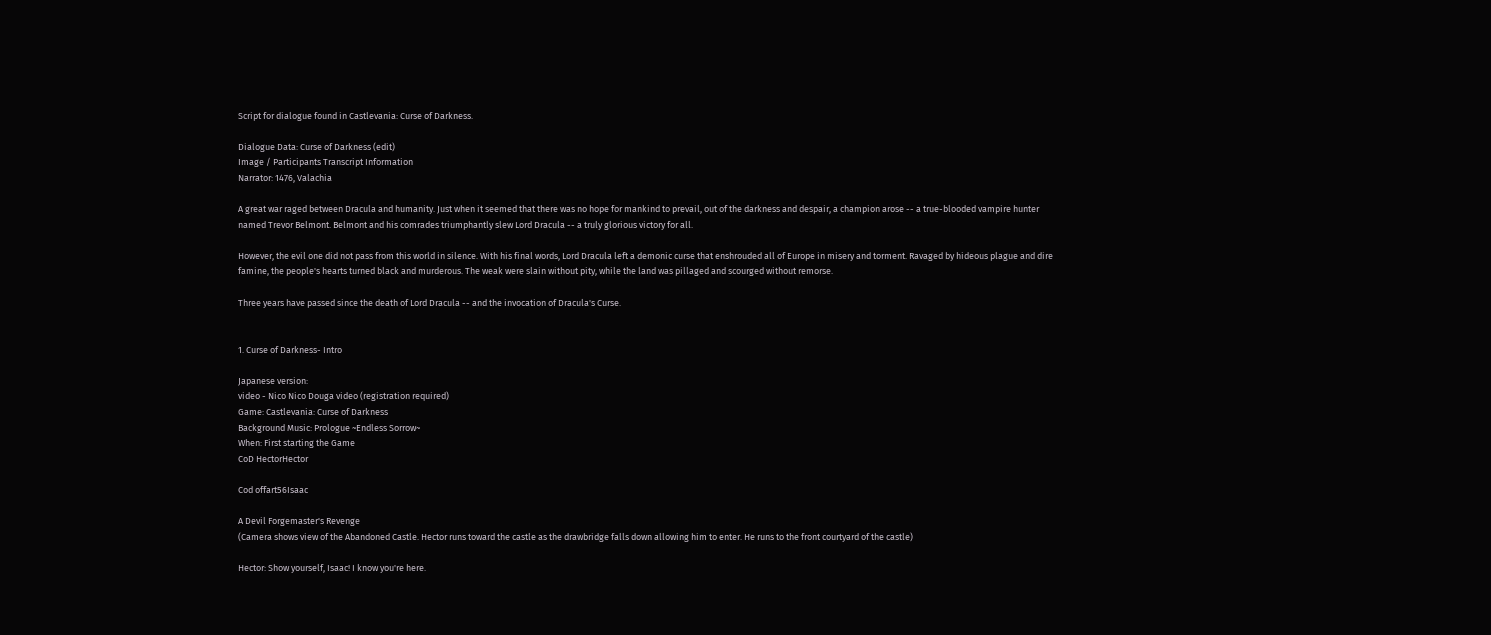Script for dialogue found in Castlevania: Curse of Darkness.

Dialogue Data: Curse of Darkness (edit)
Image / Participants Transcript Information
Narrator: 1476, Valachia

A great war raged between Dracula and humanity. Just when it seemed that there was no hope for mankind to prevail, out of the darkness and despair, a champion arose -- a true-blooded vampire hunter named Trevor Belmont. Belmont and his comrades triumphantly slew Lord Dracula -- a truly glorious victory for all.

However, the evil one did not pass from this world in silence. With his final words, Lord Dracula left a demonic curse that enshrouded all of Europe in misery and torment. Ravaged by hideous plague and dire famine, the people's hearts turned black and murderous. The weak were slain without pity, while the land was pillaged and scourged without remorse.

Three years have passed since the death of Lord Dracula -- and the invocation of Dracula's Curse.


1. Curse of Darkness- Intro

Japanese version:
video - Nico Nico Douga video (registration required)
Game: Castlevania: Curse of Darkness
Background Music: Prologue ~Endless Sorrow~
When: First starting the Game
CoD HectorHector

Cod offart56Isaac

A Devil Forgemaster's Revenge
(Camera shows view of the Abandoned Castle. Hector runs toward the castle as the drawbridge falls down allowing him to enter. He runs to the front courtyard of the castle)

Hector: Show yourself, Isaac! I know you're here.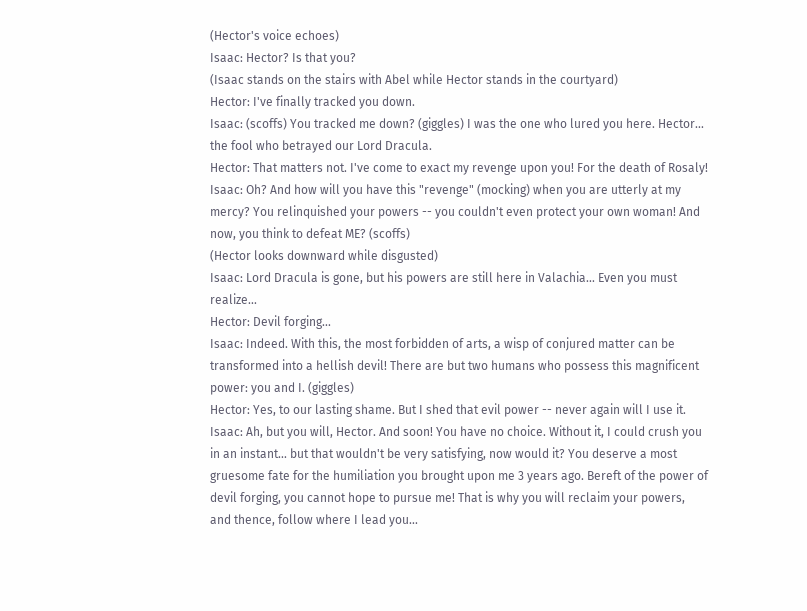(Hector's voice echoes)
Isaac: Hector? Is that you?
(Isaac stands on the stairs with Abel while Hector stands in the courtyard)
Hector: I've finally tracked you down.
Isaac: (scoffs) You tracked me down? (giggles) I was the one who lured you here. Hector... the fool who betrayed our Lord Dracula.
Hector: That matters not. I've come to exact my revenge upon you! For the death of Rosaly!
Isaac: Oh? And how will you have this "revenge" (mocking) when you are utterly at my mercy? You relinquished your powers -- you couldn't even protect your own woman! And now, you think to defeat ME? (scoffs)
(Hector looks downward while disgusted)
Isaac: Lord Dracula is gone, but his powers are still here in Valachia... Even you must realize...
Hector: Devil forging...
Isaac: Indeed. With this, the most forbidden of arts, a wisp of conjured matter can be transformed into a hellish devil! There are but two humans who possess this magnificent power: you and I. (giggles)
Hector: Yes, to our lasting shame. But I shed that evil power -- never again will I use it.
Isaac: Ah, but you will, Hector. And soon! You have no choice. Without it, I could crush you in an instant... but that wouldn't be very satisfying, now would it? You deserve a most gruesome fate for the humiliation you brought upon me 3 years ago. Bereft of the power of devil forging, you cannot hope to pursue me! That is why you will reclaim your powers, and thence, follow where I lead you...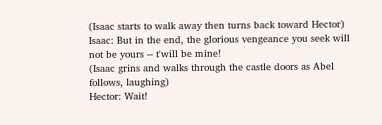(Isaac starts to walk away then turns back toward Hector)
Isaac: But in the end, the glorious vengeance you seek will not be yours -- t'will be mine!
(Isaac grins and walks through the castle doors as Abel follows, laughing)
Hector: Wait!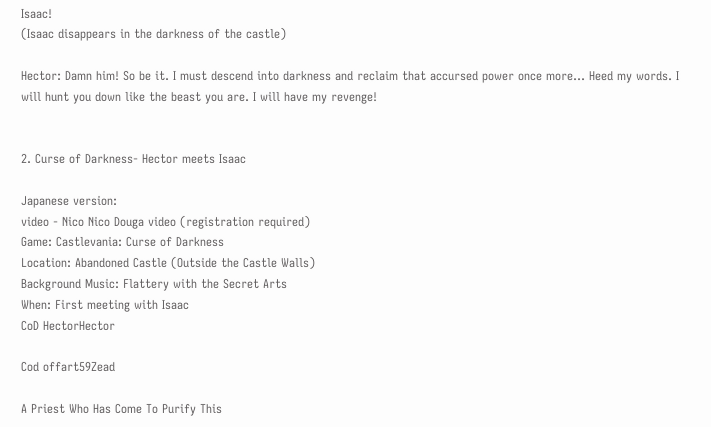Isaac!
(Isaac disappears in the darkness of the castle)

Hector: Damn him! So be it. I must descend into darkness and reclaim that accursed power once more... Heed my words. I will hunt you down like the beast you are. I will have my revenge!


2. Curse of Darkness- Hector meets Isaac

Japanese version:
video - Nico Nico Douga video (registration required)
Game: Castlevania: Curse of Darkness
Location: Abandoned Castle (Outside the Castle Walls)
Background Music: Flattery with the Secret Arts
When: First meeting with Isaac
CoD HectorHector

Cod offart59Zead

A Priest Who Has Come To Purify This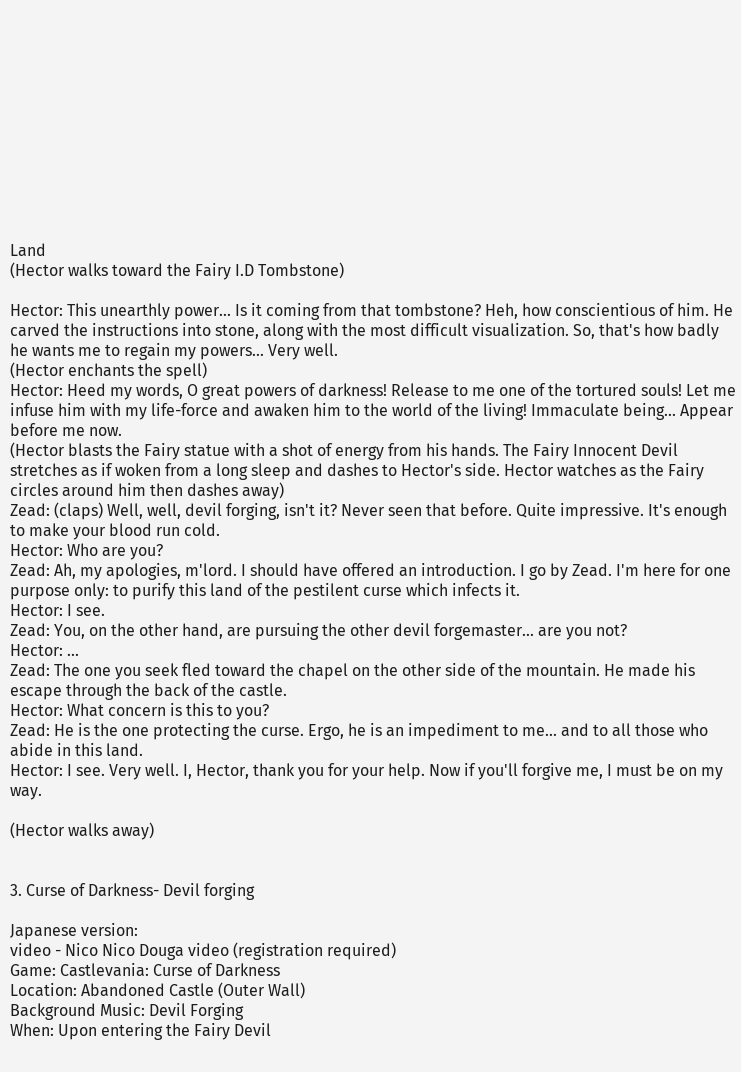Land
(Hector walks toward the Fairy I.D Tombstone)

Hector: This unearthly power... Is it coming from that tombstone? Heh, how conscientious of him. He carved the instructions into stone, along with the most difficult visualization. So, that's how badly he wants me to regain my powers... Very well.
(Hector enchants the spell)
Hector: Heed my words, O great powers of darkness! Release to me one of the tortured souls! Let me infuse him with my life-force and awaken him to the world of the living! Immaculate being... Appear before me now.
(Hector blasts the Fairy statue with a shot of energy from his hands. The Fairy Innocent Devil stretches as if woken from a long sleep and dashes to Hector's side. Hector watches as the Fairy circles around him then dashes away)
Zead: (claps) Well, well, devil forging, isn't it? Never seen that before. Quite impressive. It's enough to make your blood run cold.
Hector: Who are you?
Zead: Ah, my apologies, m'lord. I should have offered an introduction. I go by Zead. I'm here for one purpose only: to purify this land of the pestilent curse which infects it.
Hector: I see.
Zead: You, on the other hand, are pursuing the other devil forgemaster... are you not?
Hector: ...
Zead: The one you seek fled toward the chapel on the other side of the mountain. He made his escape through the back of the castle.
Hector: What concern is this to you?
Zead: He is the one protecting the curse. Ergo, he is an impediment to me... and to all those who abide in this land.
Hector: I see. Very well. I, Hector, thank you for your help. Now if you'll forgive me, I must be on my way.

(Hector walks away)


3. Curse of Darkness- Devil forging

Japanese version:
video - Nico Nico Douga video (registration required)
Game: Castlevania: Curse of Darkness
Location: Abandoned Castle (Outer Wall)
Background Music: Devil Forging
When: Upon entering the Fairy Devil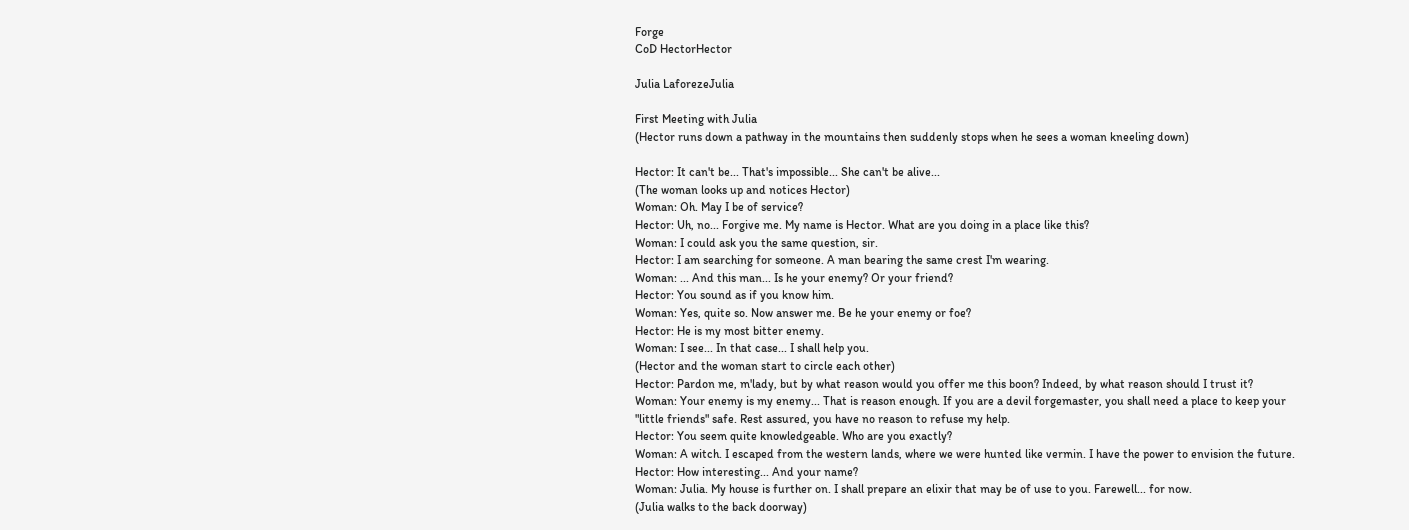Forge
CoD HectorHector

Julia LaforezeJulia

First Meeting with Julia
(Hector runs down a pathway in the mountains then suddenly stops when he sees a woman kneeling down)

Hector: It can't be... That's impossible... She can't be alive...
(The woman looks up and notices Hector)
Woman: Oh. May I be of service?
Hector: Uh, no... Forgive me. My name is Hector. What are you doing in a place like this?
Woman: I could ask you the same question, sir.
Hector: I am searching for someone. A man bearing the same crest I'm wearing.
Woman: ... And this man... Is he your enemy? Or your friend?
Hector: You sound as if you know him.
Woman: Yes, quite so. Now answer me. Be he your enemy or foe?
Hector: He is my most bitter enemy.
Woman: I see... In that case... I shall help you.
(Hector and the woman start to circle each other)
Hector: Pardon me, m'lady, but by what reason would you offer me this boon? Indeed, by what reason should I trust it?
Woman: Your enemy is my enemy... That is reason enough. If you are a devil forgemaster, you shall need a place to keep your "little friends" safe. Rest assured, you have no reason to refuse my help.
Hector: You seem quite knowledgeable. Who are you exactly?
Woman: A witch. I escaped from the western lands, where we were hunted like vermin. I have the power to envision the future.
Hector: How interesting... And your name?
Woman: Julia. My house is further on. I shall prepare an elixir that may be of use to you. Farewell... for now.
(Julia walks to the back doorway)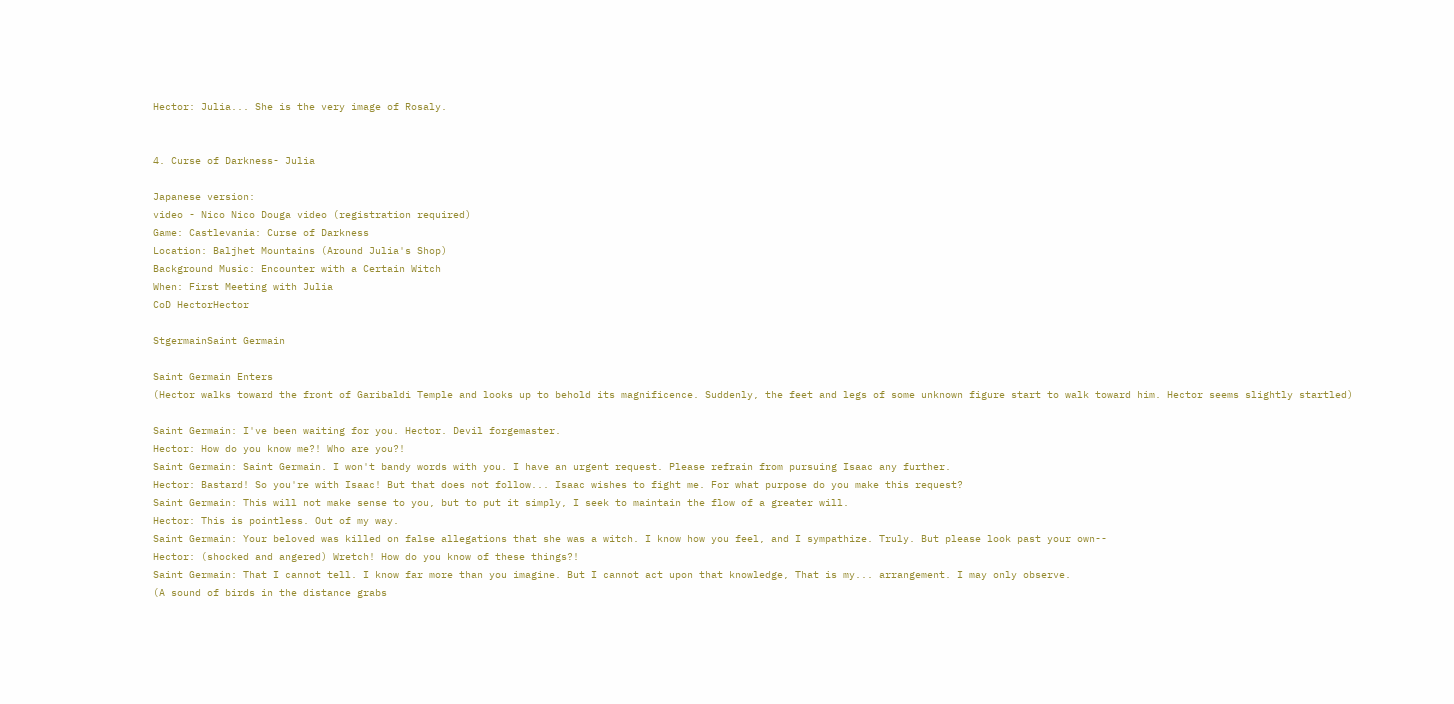Hector: Julia... She is the very image of Rosaly.


4. Curse of Darkness- Julia

Japanese version:
video - Nico Nico Douga video (registration required)
Game: Castlevania: Curse of Darkness
Location: Baljhet Mountains (Around Julia's Shop)
Background Music: Encounter with a Certain Witch
When: First Meeting with Julia
CoD HectorHector

StgermainSaint Germain

Saint Germain Enters
(Hector walks toward the front of Garibaldi Temple and looks up to behold its magnificence. Suddenly, the feet and legs of some unknown figure start to walk toward him. Hector seems slightly startled)

Saint Germain: I've been waiting for you. Hector. Devil forgemaster.
Hector: How do you know me?! Who are you?!
Saint Germain: Saint Germain. I won't bandy words with you. I have an urgent request. Please refrain from pursuing Isaac any further.
Hector: Bastard! So you're with Isaac! But that does not follow... Isaac wishes to fight me. For what purpose do you make this request?
Saint Germain: This will not make sense to you, but to put it simply, I seek to maintain the flow of a greater will.
Hector: This is pointless. Out of my way.
Saint Germain: Your beloved was killed on false allegations that she was a witch. I know how you feel, and I sympathize. Truly. But please look past your own--
Hector: (shocked and angered) Wretch! How do you know of these things?!
Saint Germain: That I cannot tell. I know far more than you imagine. But I cannot act upon that knowledge, That is my... arrangement. I may only observe.
(A sound of birds in the distance grabs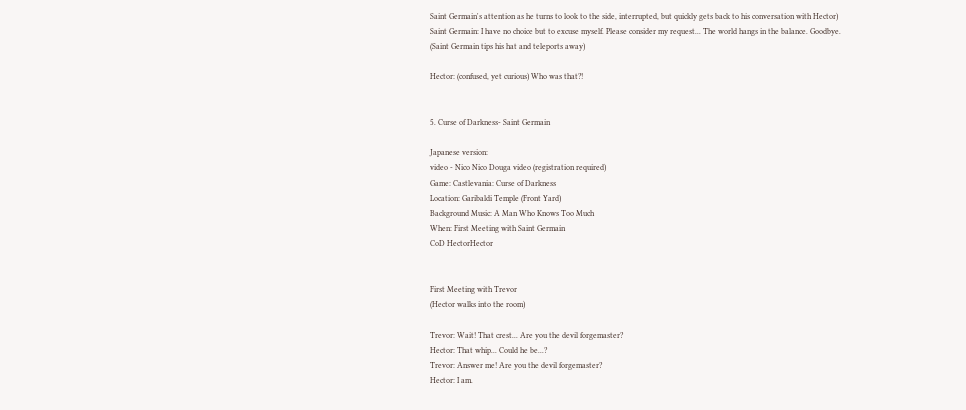Saint Germain's attention as he turns to look to the side, interrupted, but quickly gets back to his conversation with Hector)
Saint Germain: I have no choice but to excuse myself. Please consider my request... The world hangs in the balance. Goodbye.
(Saint Germain tips his hat and teleports away)

Hector: (confused, yet curious) Who was that?!


5. Curse of Darkness- Saint Germain

Japanese version:
video - Nico Nico Douga video (registration required)
Game: Castlevania: Curse of Darkness
Location: Garibaldi Temple (Front Yard)
Background Music: A Man Who Knows Too Much
When: First Meeting with Saint Germain
CoD HectorHector


First Meeting with Trevor
(Hector walks into the room)

Trevor: Wait! That crest... Are you the devil forgemaster?
Hector: That whip... Could he be...?
Trevor: Answer me! Are you the devil forgemaster?
Hector: I am.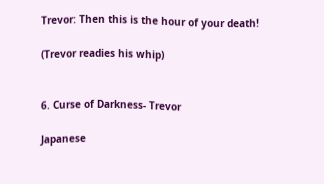Trevor: Then this is the hour of your death!

(Trevor readies his whip)


6. Curse of Darkness- Trevor

Japanese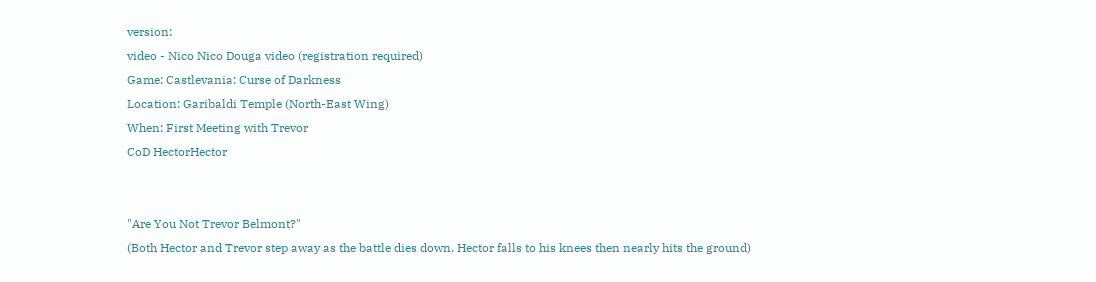version:
video - Nico Nico Douga video (registration required)
Game: Castlevania: Curse of Darkness
Location: Garibaldi Temple (North-East Wing)
When: First Meeting with Trevor
CoD HectorHector


"Are You Not Trevor Belmont?"
(Both Hector and Trevor step away as the battle dies down. Hector falls to his knees then nearly hits the ground)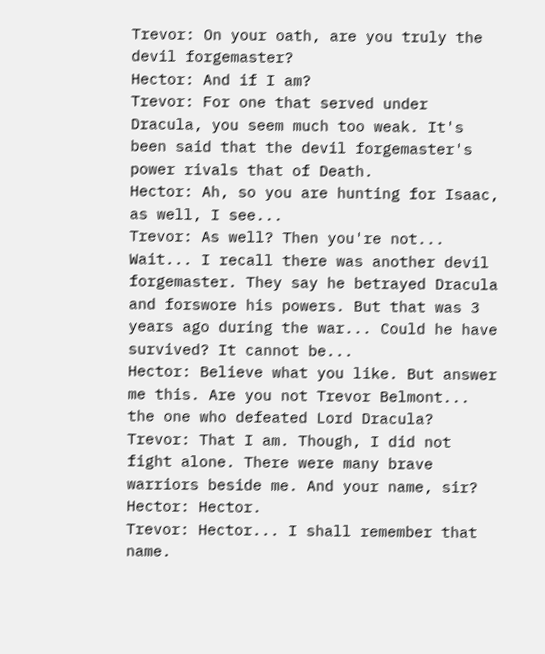Trevor: On your oath, are you truly the devil forgemaster?
Hector: And if I am?
Trevor: For one that served under Dracula, you seem much too weak. It's been said that the devil forgemaster's power rivals that of Death.
Hector: Ah, so you are hunting for Isaac, as well, I see...
Trevor: As well? Then you're not... Wait... I recall there was another devil forgemaster. They say he betrayed Dracula and forswore his powers. But that was 3 years ago during the war... Could he have survived? It cannot be...
Hector: Believe what you like. But answer me this. Are you not Trevor Belmont... the one who defeated Lord Dracula?
Trevor: That I am. Though, I did not fight alone. There were many brave warriors beside me. And your name, sir?
Hector: Hector.
Trevor: Hector... I shall remember that name.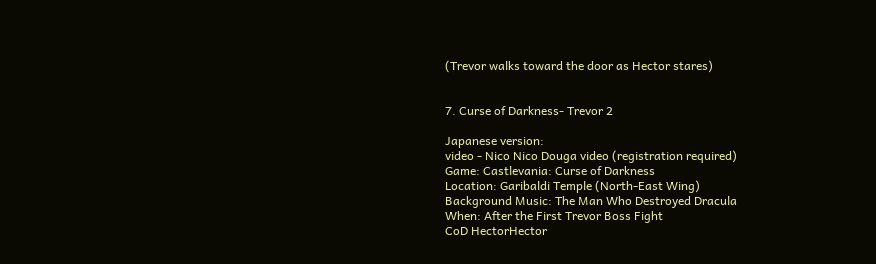(Trevor walks toward the door as Hector stares)


7. Curse of Darkness- Trevor 2

Japanese version:
video - Nico Nico Douga video (registration required)
Game: Castlevania: Curse of Darkness
Location: Garibaldi Temple (North-East Wing)
Background Music: The Man Who Destroyed Dracula
When: After the First Trevor Boss Fight
CoD HectorHector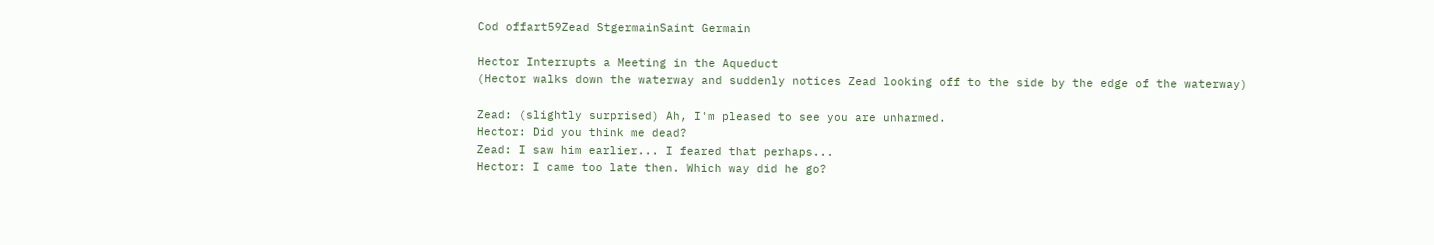Cod offart59Zead StgermainSaint Germain

Hector Interrupts a Meeting in the Aqueduct
(Hector walks down the waterway and suddenly notices Zead looking off to the side by the edge of the waterway)

Zead: (slightly surprised) Ah, I'm pleased to see you are unharmed.
Hector: Did you think me dead?
Zead: I saw him earlier... I feared that perhaps...
Hector: I came too late then. Which way did he go?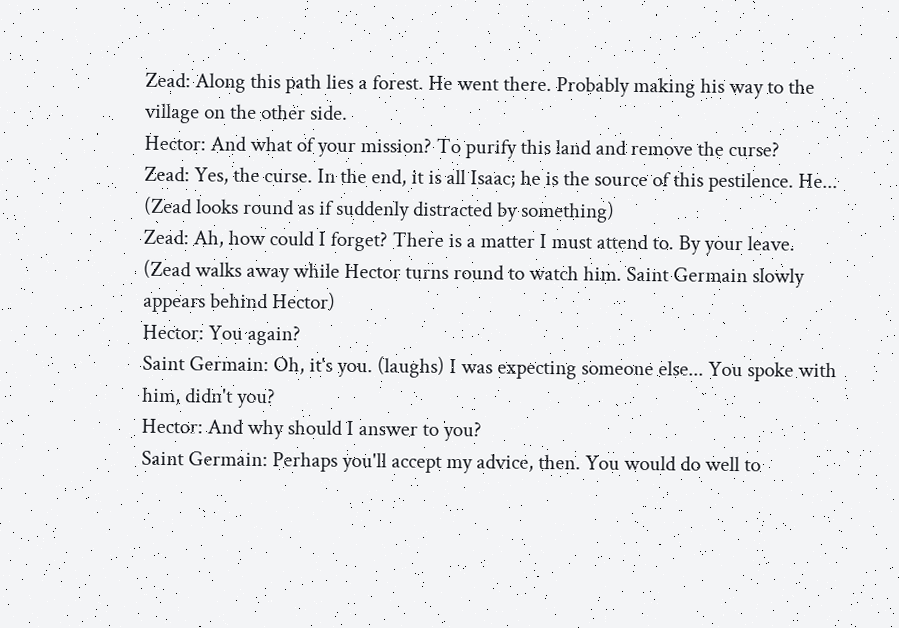Zead: Along this path lies a forest. He went there. Probably making his way to the village on the other side.
Hector: And what of your mission? To purify this land and remove the curse?
Zead: Yes, the curse. In the end, it is all Isaac; he is the source of this pestilence. He...
(Zead looks round as if suddenly distracted by something)
Zead: Ah, how could I forget? There is a matter I must attend to. By your leave.
(Zead walks away while Hector turns round to watch him. Saint Germain slowly appears behind Hector)
Hector: You again?
Saint Germain: Oh, it's you. (laughs) I was expecting someone else... You spoke with him, didn't you?
Hector: And why should I answer to you?
Saint Germain: Perhaps you'll accept my advice, then. You would do well to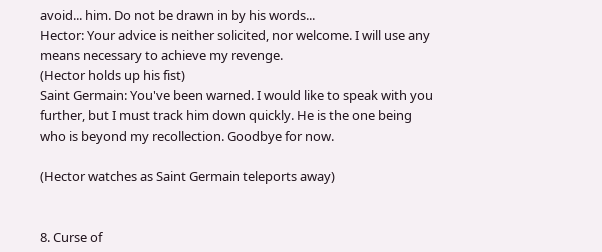avoid... him. Do not be drawn in by his words...
Hector: Your advice is neither solicited, nor welcome. I will use any means necessary to achieve my revenge.
(Hector holds up his fist)
Saint Germain: You've been warned. I would like to speak with you further, but I must track him down quickly. He is the one being who is beyond my recollection. Goodbye for now.

(Hector watches as Saint Germain teleports away)


8. Curse of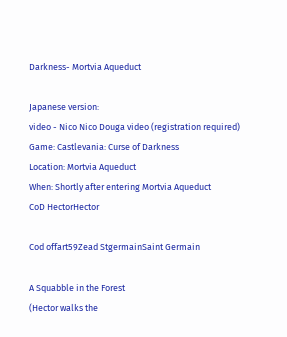Darkness- Mortvia Aqueduct

Japanese version:
video - Nico Nico Douga video (registration required)
Game: Castlevania: Curse of Darkness
Location: Mortvia Aqueduct
When: Shortly after entering Mortvia Aqueduct
CoD HectorHector

Cod offart59Zead StgermainSaint Germain

A Squabble in the Forest
(Hector walks the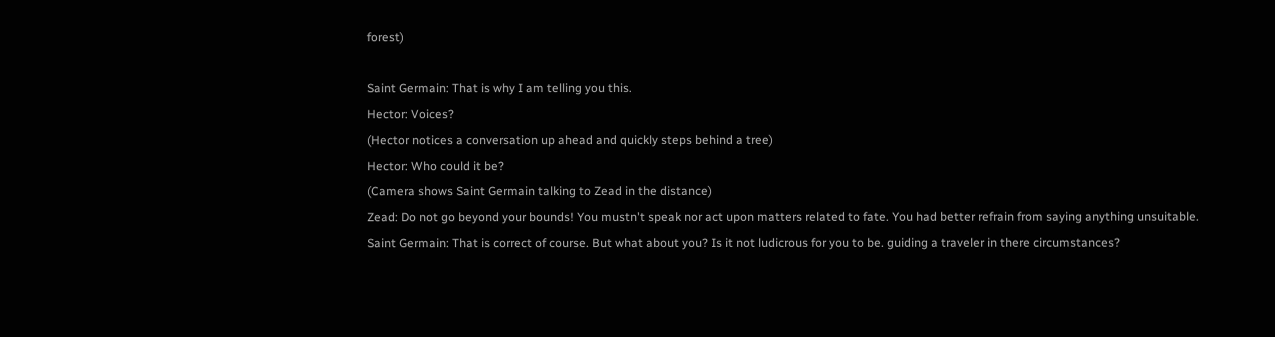forest)

Saint Germain: That is why I am telling you this.
Hector: Voices?
(Hector notices a conversation up ahead and quickly steps behind a tree)
Hector: Who could it be?
(Camera shows Saint Germain talking to Zead in the distance)
Zead: Do not go beyond your bounds! You mustn't speak nor act upon matters related to fate. You had better refrain from saying anything unsuitable.
Saint Germain: That is correct of course. But what about you? Is it not ludicrous for you to be. guiding a traveler in there circumstances?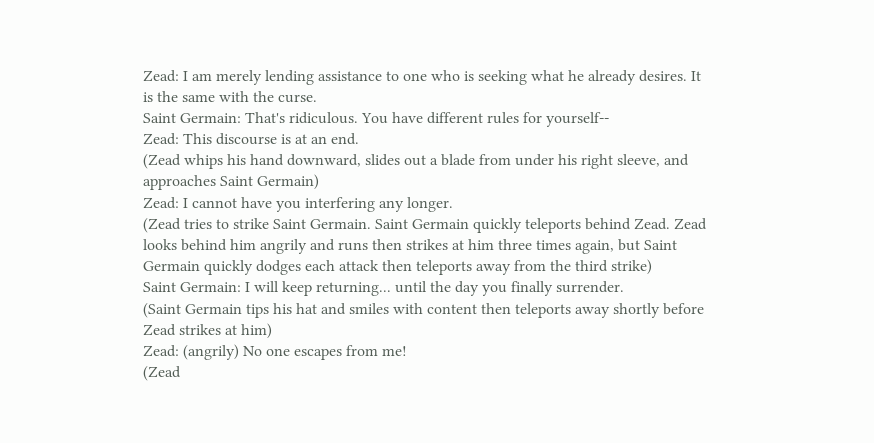Zead: I am merely lending assistance to one who is seeking what he already desires. It is the same with the curse.
Saint Germain: That's ridiculous. You have different rules for yourself--
Zead: This discourse is at an end.
(Zead whips his hand downward, slides out a blade from under his right sleeve, and approaches Saint Germain)
Zead: I cannot have you interfering any longer.
(Zead tries to strike Saint Germain. Saint Germain quickly teleports behind Zead. Zead looks behind him angrily and runs then strikes at him three times again, but Saint Germain quickly dodges each attack then teleports away from the third strike)
Saint Germain: I will keep returning... until the day you finally surrender.
(Saint Germain tips his hat and smiles with content then teleports away shortly before Zead strikes at him)
Zead: (angrily) No one escapes from me!
(Zead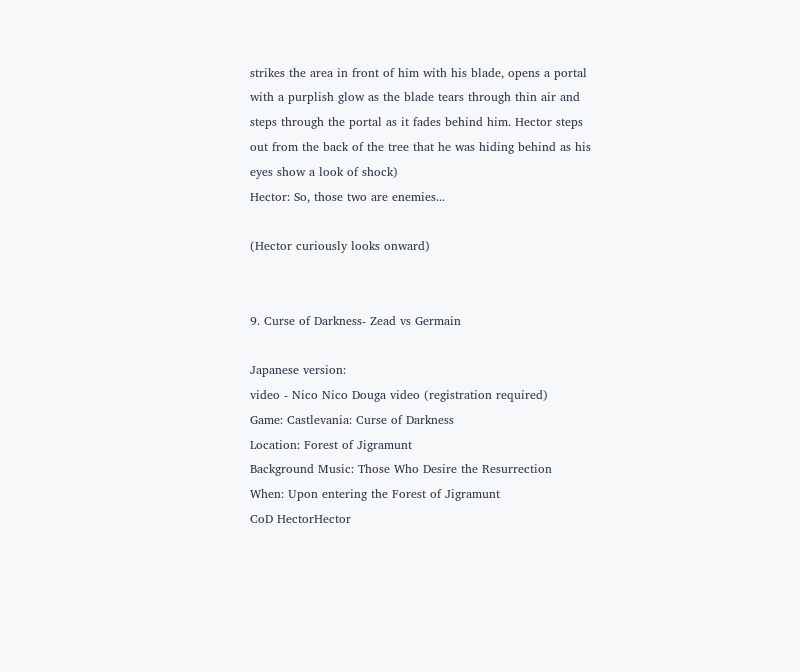strikes the area in front of him with his blade, opens a portal with a purplish glow as the blade tears through thin air and steps through the portal as it fades behind him. Hector steps out from the back of the tree that he was hiding behind as his eyes show a look of shock)
Hector: So, those two are enemies...

(Hector curiously looks onward)


9. Curse of Darkness- Zead vs Germain

Japanese version:
video - Nico Nico Douga video (registration required)
Game: Castlevania: Curse of Darkness
Location: Forest of Jigramunt
Background Music: Those Who Desire the Resurrection
When: Upon entering the Forest of Jigramunt
CoD HectorHector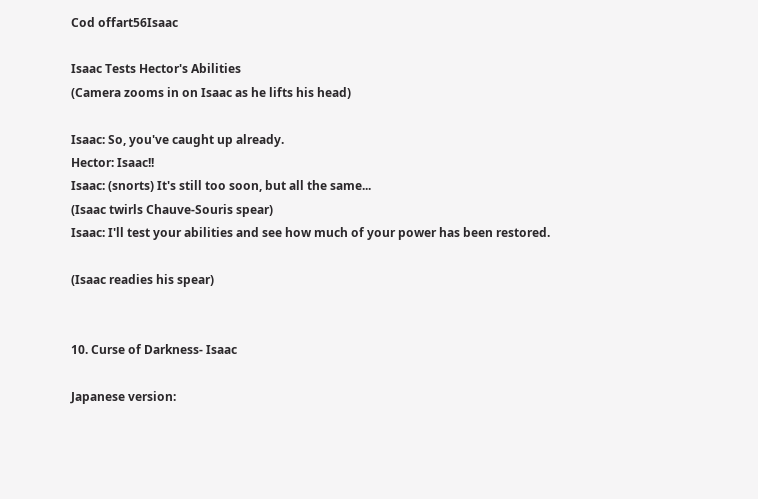Cod offart56Isaac

Isaac Tests Hector's Abilities
(Camera zooms in on Isaac as he lifts his head)

Isaac: So, you've caught up already.
Hector: Isaac!!
Isaac: (snorts) It's still too soon, but all the same...
(Isaac twirls Chauve-Souris spear)
Isaac: I'll test your abilities and see how much of your power has been restored.

(Isaac readies his spear)


10. Curse of Darkness- Isaac

Japanese version: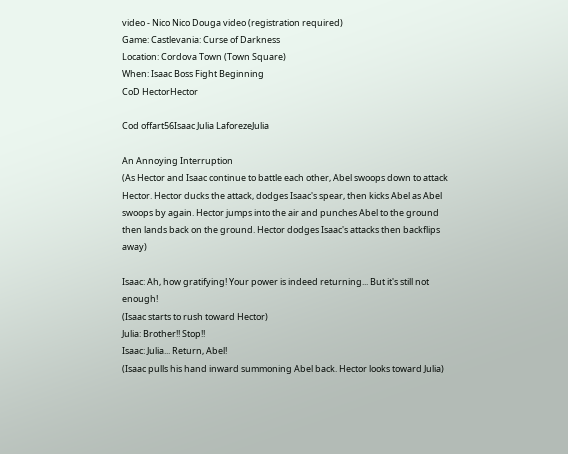video - Nico Nico Douga video (registration required)
Game: Castlevania: Curse of Darkness
Location: Cordova Town (Town Square)
When: Isaac Boss Fight Beginning
CoD HectorHector

Cod offart56Isaac Julia LaforezeJulia

An Annoying Interruption
(As Hector and Isaac continue to battle each other, Abel swoops down to attack Hector. Hector ducks the attack, dodges Isaac's spear, then kicks Abel as Abel swoops by again. Hector jumps into the air and punches Abel to the ground then lands back on the ground. Hector dodges Isaac's attacks then backflips away)

Isaac: Ah, how gratifying! Your power is indeed returning... But it's still not enough!
(Isaac starts to rush toward Hector)
Julia: Brother!! Stop!!
Isaac: Julia... Return, Abel!
(Isaac pulls his hand inward summoning Abel back. Hector looks toward Julia)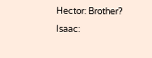Hector: Brother?
Isaac: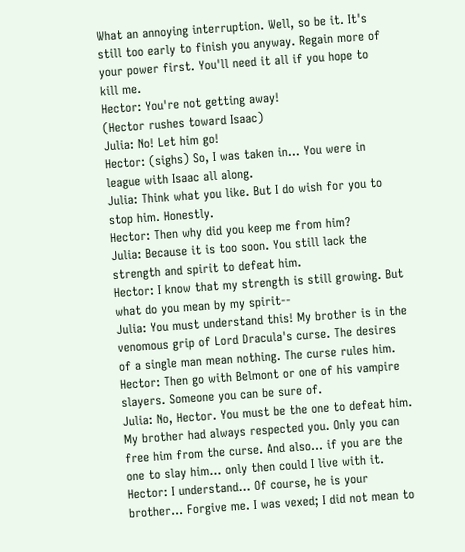What an annoying interruption. Well, so be it. It's still too early to finish you anyway. Regain more of your power first. You'll need it all if you hope to kill me.
Hector: You're not getting away!
(Hector rushes toward Isaac)
Julia: No! Let him go!
Hector: (sighs) So, I was taken in... You were in league with Isaac all along.
Julia: Think what you like. But I do wish for you to stop him. Honestly.
Hector: Then why did you keep me from him?
Julia: Because it is too soon. You still lack the strength and spirit to defeat him.
Hector: I know that my strength is still growing. But what do you mean by my spirit--
Julia: You must understand this! My brother is in the venomous grip of Lord Dracula's curse. The desires of a single man mean nothing. The curse rules him.
Hector: Then go with Belmont or one of his vampire slayers. Someone you can be sure of.
Julia: No, Hector. You must be the one to defeat him. My brother had always respected you. Only you can free him from the curse. And also... if you are the one to slay him... only then could I live with it.
Hector: I understand... Of course, he is your brother... Forgive me. I was vexed; I did not mean to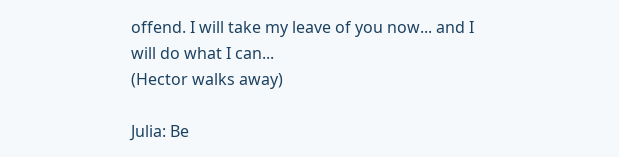offend. I will take my leave of you now... and I will do what I can...
(Hector walks away)

Julia: Be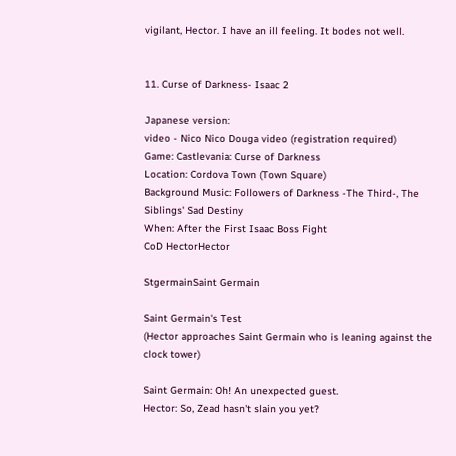vigilant, Hector. I have an ill feeling. It bodes not well.


11. Curse of Darkness- Isaac 2

Japanese version:
video - Nico Nico Douga video (registration required)
Game: Castlevania: Curse of Darkness
Location: Cordova Town (Town Square)
Background Music: Followers of Darkness -The Third-, The Siblings' Sad Destiny
When: After the First Isaac Boss Fight
CoD HectorHector

StgermainSaint Germain

Saint Germain's Test
(Hector approaches Saint Germain who is leaning against the clock tower)

Saint Germain: Oh! An unexpected guest.
Hector: So, Zead hasn't slain you yet?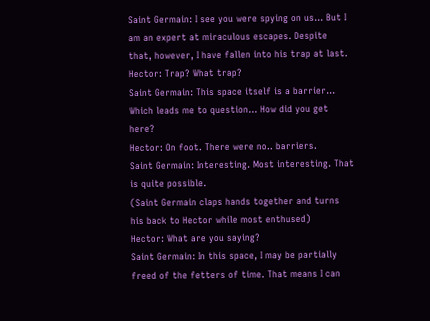Saint Germain: I see you were spying on us... But I am an expert at miraculous escapes. Despite that, however, I have fallen into his trap at last.
Hector: Trap? What trap?
Saint Germain: This space itself is a barrier... Which leads me to question... How did you get here?
Hector: On foot. There were no.. barriers.
Saint Germain: Interesting. Most interesting. That is quite possible.
(Saint Germain claps hands together and turns his back to Hector while most enthused)
Hector: What are you saying?
Saint Germain: In this space, I may be partially freed of the fetters of time. That means I can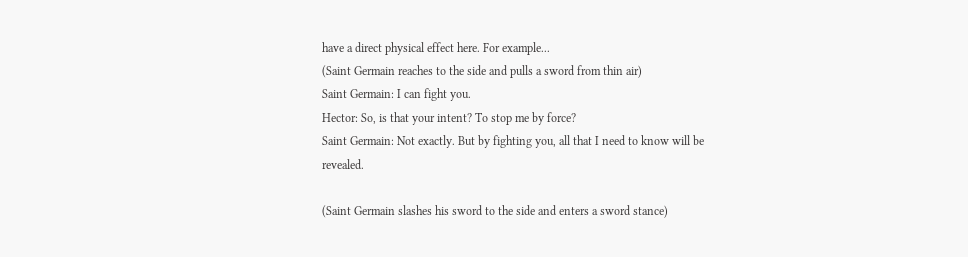have a direct physical effect here. For example...
(Saint Germain reaches to the side and pulls a sword from thin air)
Saint Germain: I can fight you.
Hector: So, is that your intent? To stop me by force?
Saint Germain: Not exactly. But by fighting you, all that I need to know will be revealed.

(Saint Germain slashes his sword to the side and enters a sword stance)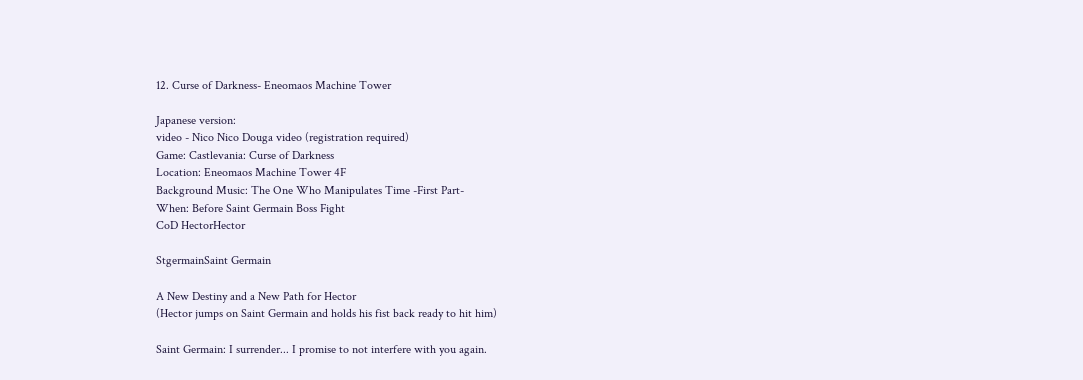12. Curse of Darkness- Eneomaos Machine Tower

Japanese version:
video - Nico Nico Douga video (registration required)
Game: Castlevania: Curse of Darkness
Location: Eneomaos Machine Tower 4F
Background Music: The One Who Manipulates Time -First Part-
When: Before Saint Germain Boss Fight
CoD HectorHector

StgermainSaint Germain

A New Destiny and a New Path for Hector
(Hector jumps on Saint Germain and holds his fist back ready to hit him)

Saint Germain: I surrender... I promise to not interfere with you again.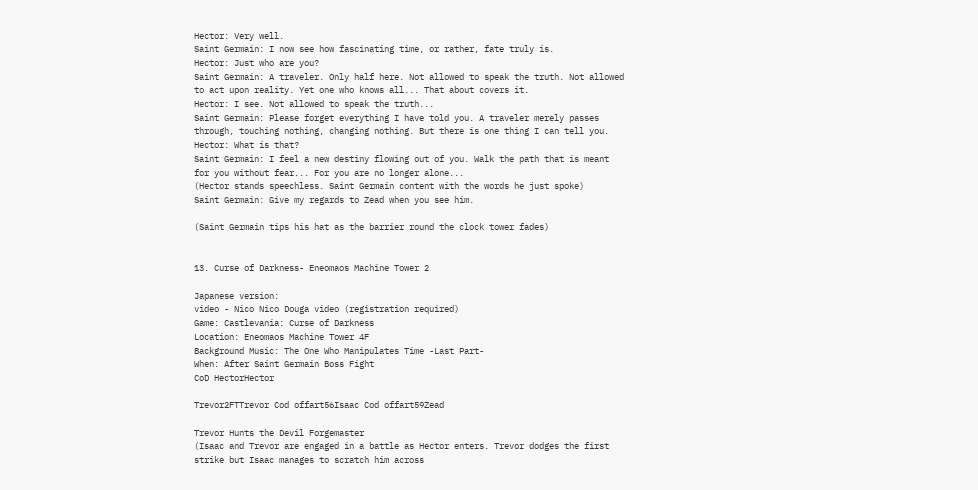Hector: Very well.
Saint Germain: I now see how fascinating time, or rather, fate truly is.
Hector: Just who are you?
Saint Germain: A traveler. Only half here. Not allowed to speak the truth. Not allowed to act upon reality. Yet one who knows all... That about covers it.
Hector: I see. Not allowed to speak the truth...
Saint Germain: Please forget everything I have told you. A traveler merely passes through, touching nothing, changing nothing. But there is one thing I can tell you.
Hector: What is that?
Saint Germain: I feel a new destiny flowing out of you. Walk the path that is meant for you without fear... For you are no longer alone...
(Hector stands speechless. Saint Germain content with the words he just spoke)
Saint Germain: Give my regards to Zead when you see him.

(Saint Germain tips his hat as the barrier round the clock tower fades)


13. Curse of Darkness- Eneomaos Machine Tower 2

Japanese version:
video - Nico Nico Douga video (registration required)
Game: Castlevania: Curse of Darkness
Location: Eneomaos Machine Tower 4F
Background Music: The One Who Manipulates Time -Last Part-
When: After Saint Germain Boss Fight
CoD HectorHector

Trevor2FTTrevor Cod offart56Isaac Cod offart59Zead

Trevor Hunts the Devil Forgemaster
(Isaac and Trevor are engaged in a battle as Hector enters. Trevor dodges the first strike but Isaac manages to scratch him across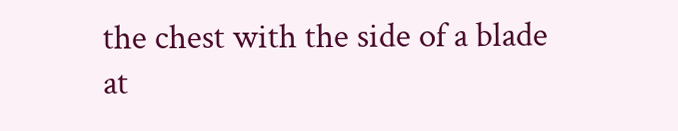the chest with the side of a blade at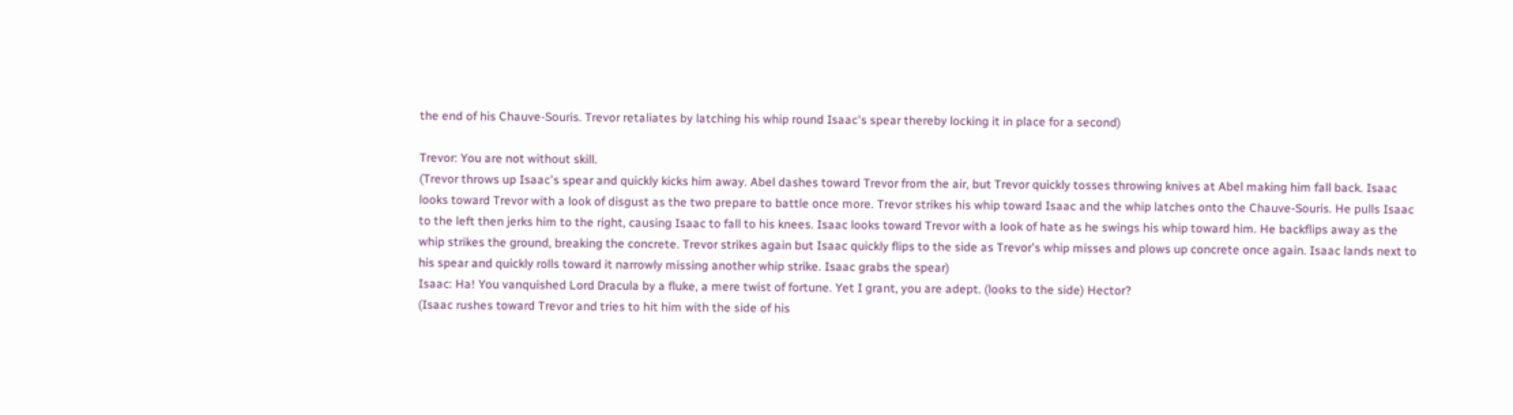the end of his Chauve-Souris. Trevor retaliates by latching his whip round Isaac's spear thereby locking it in place for a second)

Trevor: You are not without skill.
(Trevor throws up Isaac's spear and quickly kicks him away. Abel dashes toward Trevor from the air, but Trevor quickly tosses throwing knives at Abel making him fall back. Isaac looks toward Trevor with a look of disgust as the two prepare to battle once more. Trevor strikes his whip toward Isaac and the whip latches onto the Chauve-Souris. He pulls Isaac to the left then jerks him to the right, causing Isaac to fall to his knees. Isaac looks toward Trevor with a look of hate as he swings his whip toward him. He backflips away as the whip strikes the ground, breaking the concrete. Trevor strikes again but Isaac quickly flips to the side as Trevor's whip misses and plows up concrete once again. Isaac lands next to his spear and quickly rolls toward it narrowly missing another whip strike. Isaac grabs the spear)
Isaac: Ha! You vanquished Lord Dracula by a fluke, a mere twist of fortune. Yet I grant, you are adept. (looks to the side) Hector?
(Isaac rushes toward Trevor and tries to hit him with the side of his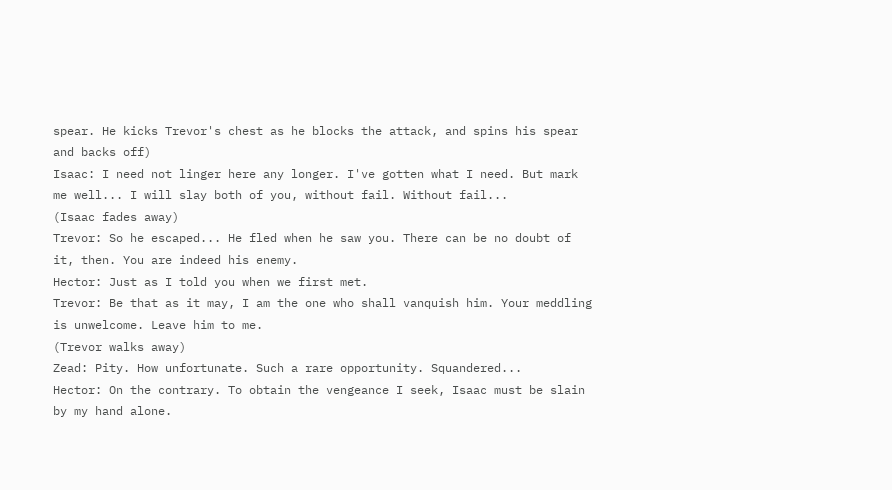spear. He kicks Trevor's chest as he blocks the attack, and spins his spear and backs off)
Isaac: I need not linger here any longer. I've gotten what I need. But mark me well... I will slay both of you, without fail. Without fail...
(Isaac fades away)
Trevor: So he escaped... He fled when he saw you. There can be no doubt of it, then. You are indeed his enemy.
Hector: Just as I told you when we first met.
Trevor: Be that as it may, I am the one who shall vanquish him. Your meddling is unwelcome. Leave him to me.
(Trevor walks away)
Zead: Pity. How unfortunate. Such a rare opportunity. Squandered...
Hector: On the contrary. To obtain the vengeance I seek, Isaac must be slain by my hand alone.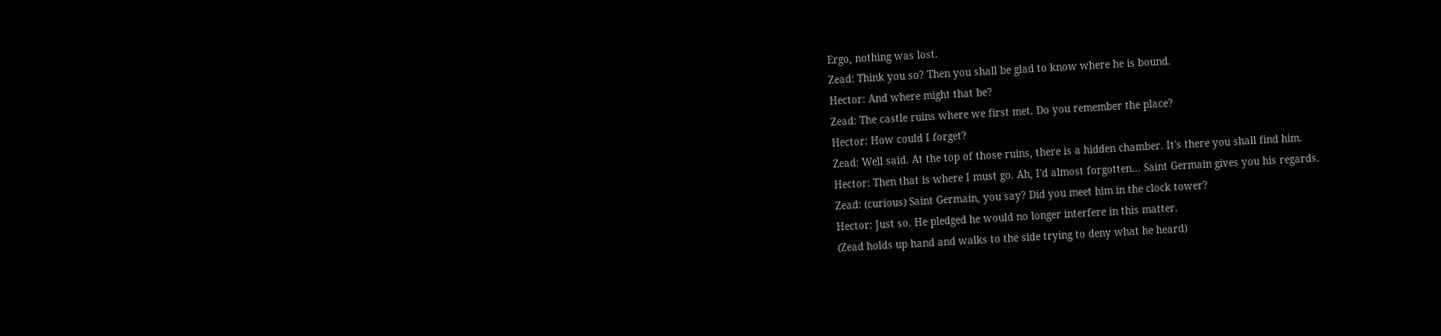Ergo, nothing was lost.
Zead: Think you so? Then you shall be glad to know where he is bound.
Hector: And where might that be?
Zead: The castle ruins where we first met. Do you remember the place?
Hector: How could I forget?
Zead: Well said. At the top of those ruins, there is a hidden chamber. It's there you shall find him.
Hector: Then that is where I must go. Ah, I'd almost forgotten... Saint Germain gives you his regards.
Zead: (curious) Saint Germain, you say? Did you meet him in the clock tower?
Hector: Just so. He pledged he would no longer interfere in this matter.
(Zead holds up hand and walks to the side trying to deny what he heard)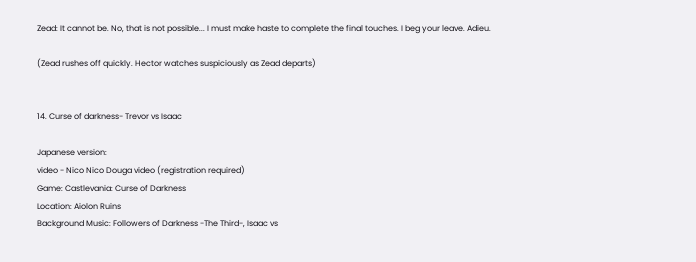Zead: It cannot be. No, that is not possible... I must make haste to complete the final touches. I beg your leave. Adieu.

(Zead rushes off quickly. Hector watches suspiciously as Zead departs)


14. Curse of darkness- Trevor vs Isaac

Japanese version:
video - Nico Nico Douga video (registration required)
Game: Castlevania: Curse of Darkness
Location: Aiolon Ruins
Background Music: Followers of Darkness -The Third-, Isaac vs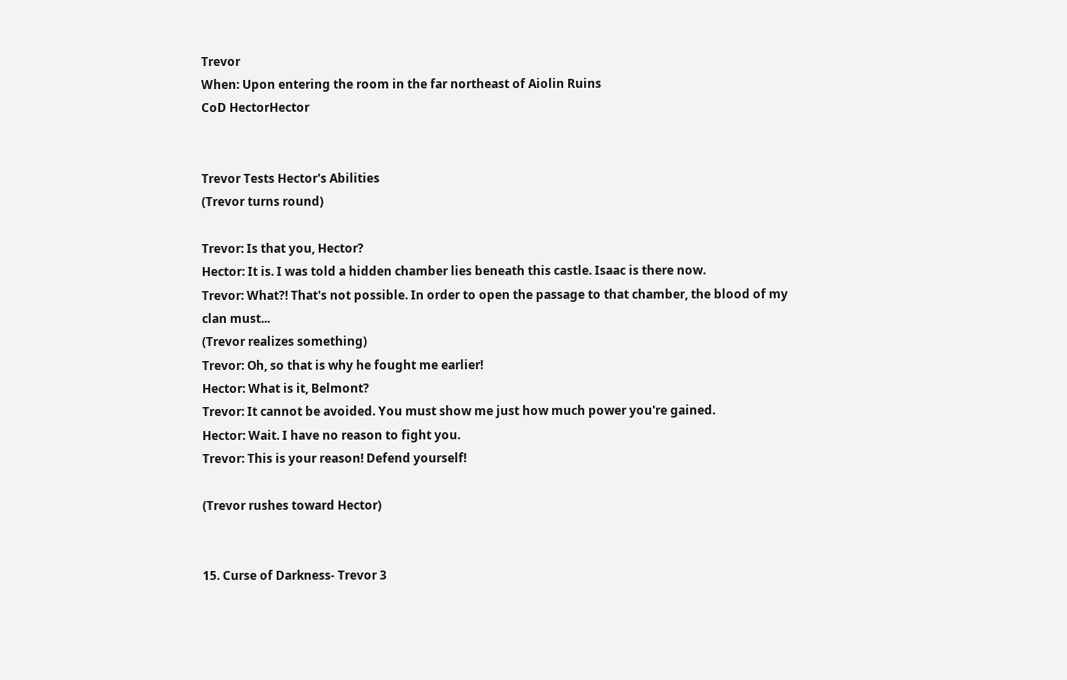Trevor
When: Upon entering the room in the far northeast of Aiolin Ruins
CoD HectorHector


Trevor Tests Hector's Abilities
(Trevor turns round)

Trevor: Is that you, Hector?
Hector: It is. I was told a hidden chamber lies beneath this castle. Isaac is there now.
Trevor: What?! That's not possible. In order to open the passage to that chamber, the blood of my clan must...
(Trevor realizes something)
Trevor: Oh, so that is why he fought me earlier!
Hector: What is it, Belmont?
Trevor: It cannot be avoided. You must show me just how much power you're gained.
Hector: Wait. I have no reason to fight you.
Trevor: This is your reason! Defend yourself!

(Trevor rushes toward Hector)


15. Curse of Darkness- Trevor 3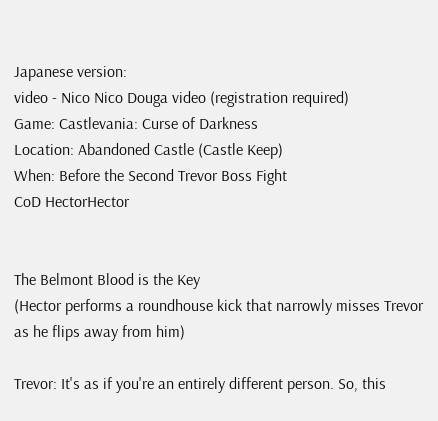Japanese version:
video - Nico Nico Douga video (registration required)
Game: Castlevania: Curse of Darkness
Location: Abandoned Castle (Castle Keep)
When: Before the Second Trevor Boss Fight
CoD HectorHector


The Belmont Blood is the Key
(Hector performs a roundhouse kick that narrowly misses Trevor as he flips away from him)

Trevor: It's as if you're an entirely different person. So, this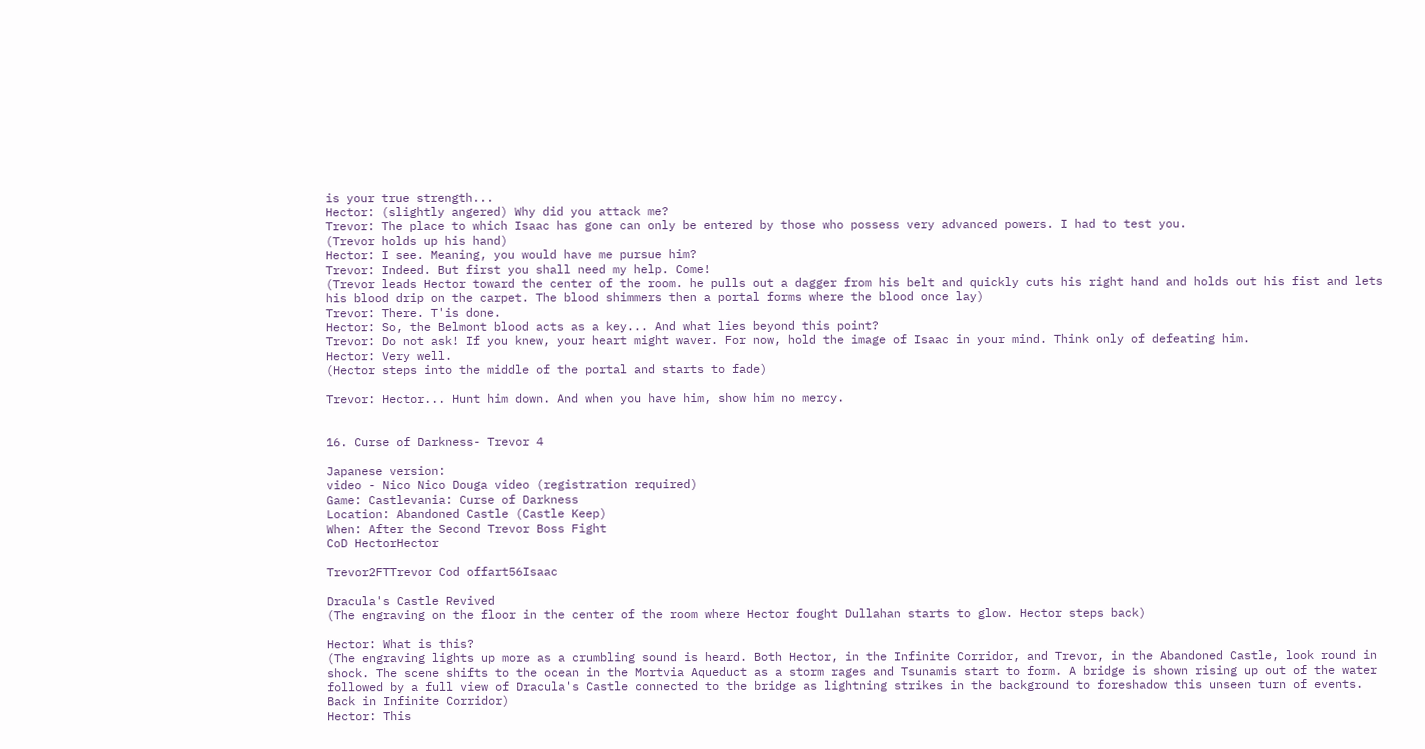is your true strength...
Hector: (slightly angered) Why did you attack me?
Trevor: The place to which Isaac has gone can only be entered by those who possess very advanced powers. I had to test you.
(Trevor holds up his hand)
Hector: I see. Meaning, you would have me pursue him?
Trevor: Indeed. But first you shall need my help. Come!
(Trevor leads Hector toward the center of the room. he pulls out a dagger from his belt and quickly cuts his right hand and holds out his fist and lets his blood drip on the carpet. The blood shimmers then a portal forms where the blood once lay)
Trevor: There. T'is done.
Hector: So, the Belmont blood acts as a key... And what lies beyond this point?
Trevor: Do not ask! If you knew, your heart might waver. For now, hold the image of Isaac in your mind. Think only of defeating him.
Hector: Very well.
(Hector steps into the middle of the portal and starts to fade)

Trevor: Hector... Hunt him down. And when you have him, show him no mercy.


16. Curse of Darkness- Trevor 4

Japanese version:
video - Nico Nico Douga video (registration required)
Game: Castlevania: Curse of Darkness
Location: Abandoned Castle (Castle Keep)
When: After the Second Trevor Boss Fight
CoD HectorHector

Trevor2FTTrevor Cod offart56Isaac

Dracula's Castle Revived
(The engraving on the floor in the center of the room where Hector fought Dullahan starts to glow. Hector steps back)

Hector: What is this?
(The engraving lights up more as a crumbling sound is heard. Both Hector, in the Infinite Corridor, and Trevor, in the Abandoned Castle, look round in shock. The scene shifts to the ocean in the Mortvia Aqueduct as a storm rages and Tsunamis start to form. A bridge is shown rising up out of the water followed by a full view of Dracula's Castle connected to the bridge as lightning strikes in the background to foreshadow this unseen turn of events. Back in Infinite Corridor)
Hector: This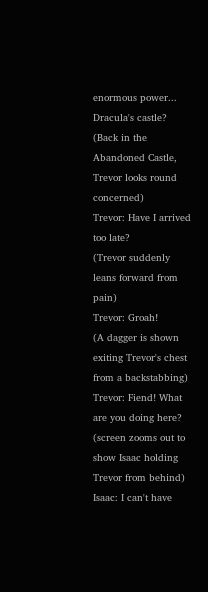enormous power... Dracula's castle?
(Back in the Abandoned Castle, Trevor looks round concerned)
Trevor: Have I arrived too late?
(Trevor suddenly leans forward from pain)
Trevor: Groah!
(A dagger is shown exiting Trevor's chest from a backstabbing)
Trevor: Fiend! What are you doing here?
(screen zooms out to show Isaac holding Trevor from behind)
Isaac: I can't have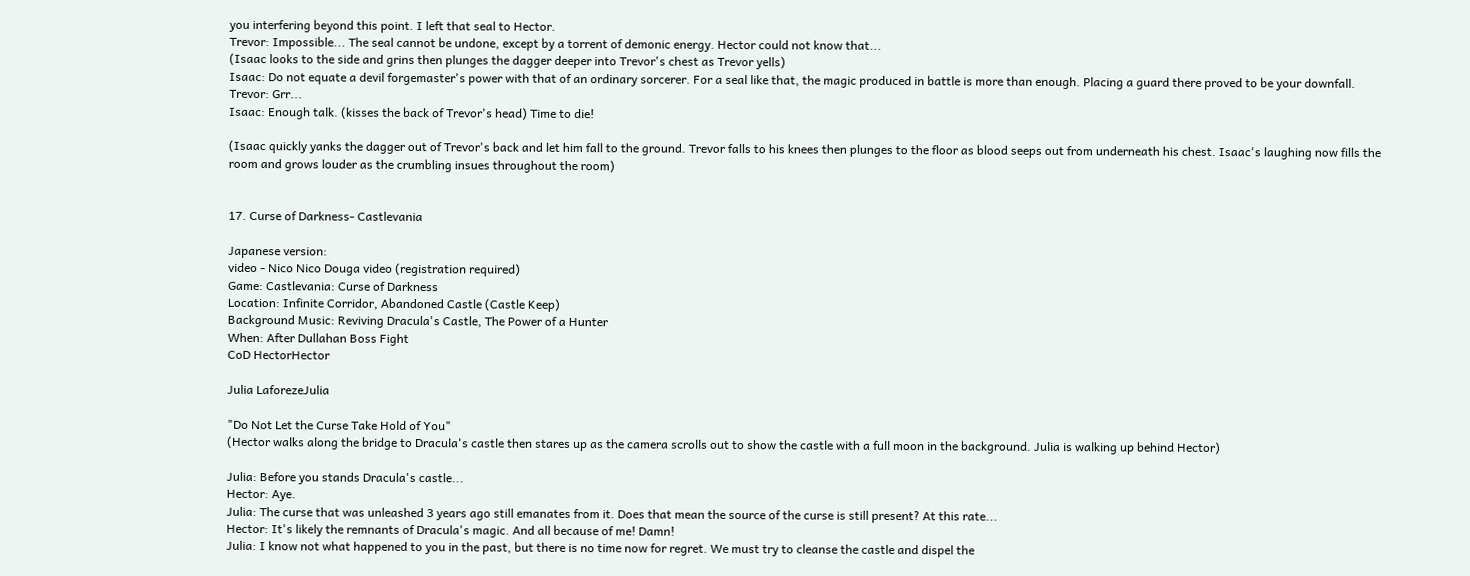you interfering beyond this point. I left that seal to Hector.
Trevor: Impossible... The seal cannot be undone, except by a torrent of demonic energy. Hector could not know that...
(Isaac looks to the side and grins then plunges the dagger deeper into Trevor's chest as Trevor yells)
Isaac: Do not equate a devil forgemaster's power with that of an ordinary sorcerer. For a seal like that, the magic produced in battle is more than enough. Placing a guard there proved to be your downfall.
Trevor: Grr...
Isaac: Enough talk. (kisses the back of Trevor's head) Time to die!

(Isaac quickly yanks the dagger out of Trevor's back and let him fall to the ground. Trevor falls to his knees then plunges to the floor as blood seeps out from underneath his chest. Isaac's laughing now fills the room and grows louder as the crumbling insues throughout the room)


17. Curse of Darkness- Castlevania

Japanese version:
video - Nico Nico Douga video (registration required)
Game: Castlevania: Curse of Darkness
Location: Infinite Corridor, Abandoned Castle (Castle Keep)
Background Music: Reviving Dracula's Castle, The Power of a Hunter
When: After Dullahan Boss Fight
CoD HectorHector

Julia LaforezeJulia

"Do Not Let the Curse Take Hold of You"
(Hector walks along the bridge to Dracula's castle then stares up as the camera scrolls out to show the castle with a full moon in the background. Julia is walking up behind Hector)

Julia: Before you stands Dracula's castle...
Hector: Aye.
Julia: The curse that was unleashed 3 years ago still emanates from it. Does that mean the source of the curse is still present? At this rate...
Hector: It's likely the remnants of Dracula's magic. And all because of me! Damn!
Julia: I know not what happened to you in the past, but there is no time now for regret. We must try to cleanse the castle and dispel the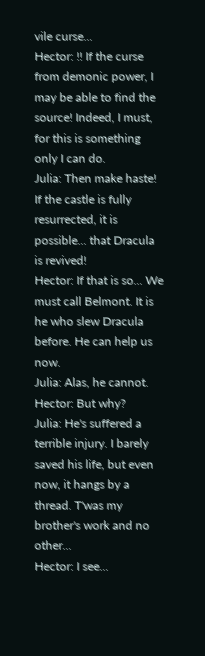vile curse...
Hector: !! If the curse from demonic power, I may be able to find the source! Indeed, I must, for this is something only I can do.
Julia: Then make haste! If the castle is fully resurrected, it is possible... that Dracula is revived!
Hector: If that is so... We must call Belmont. It is he who slew Dracula before. He can help us now.
Julia: Alas, he cannot.
Hector: But why?
Julia: He's suffered a terrible injury. I barely saved his life, but even now, it hangs by a thread. T'was my brother's work and no other...
Hector: I see...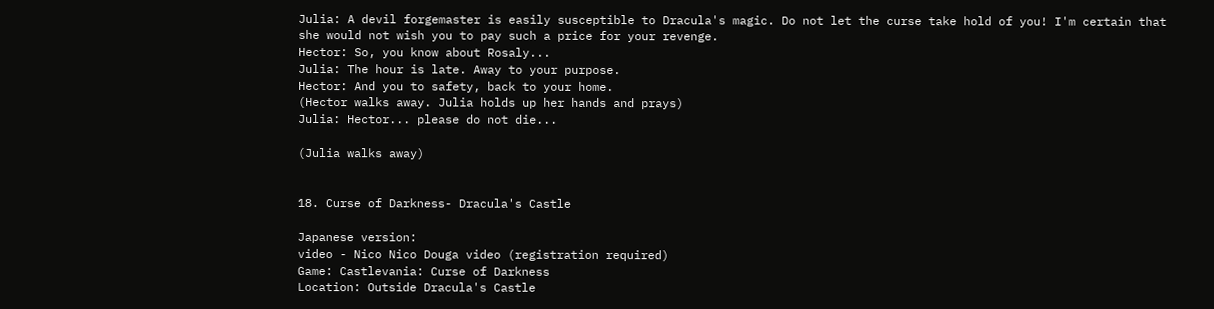Julia: A devil forgemaster is easily susceptible to Dracula's magic. Do not let the curse take hold of you! I'm certain that she would not wish you to pay such a price for your revenge.
Hector: So, you know about Rosaly...
Julia: The hour is late. Away to your purpose.
Hector: And you to safety, back to your home.
(Hector walks away. Julia holds up her hands and prays)
Julia: Hector... please do not die...

(Julia walks away)


18. Curse of Darkness- Dracula's Castle

Japanese version:
video - Nico Nico Douga video (registration required)
Game: Castlevania: Curse of Darkness
Location: Outside Dracula's Castle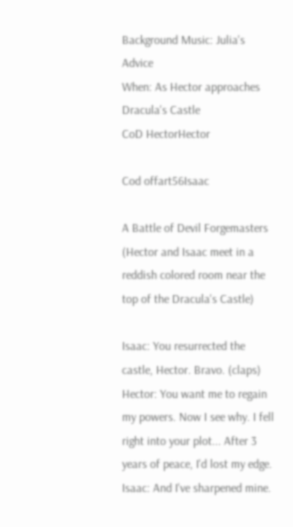Background Music: Julia's Advice
When: As Hector approaches Dracula's Castle
CoD HectorHector

Cod offart56Isaac

A Battle of Devil Forgemasters
(Hector and Isaac meet in a reddish colored room near the top of the Dracula's Castle)

Isaac: You resurrected the castle, Hector. Bravo. (claps)
Hector: You want me to regain my powers. Now I see why. I fell right into your plot... After 3 years of peace, I'd lost my edge.
Isaac: And I've sharpened mine.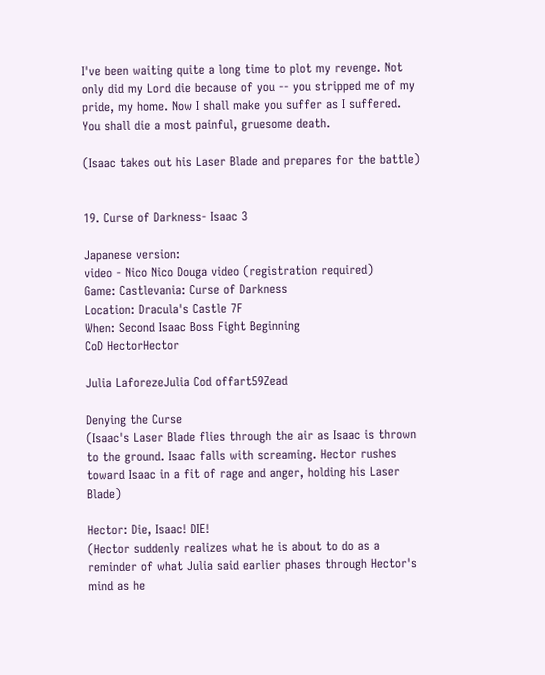I've been waiting quite a long time to plot my revenge. Not only did my Lord die because of you -- you stripped me of my pride, my home. Now I shall make you suffer as I suffered. You shall die a most painful, gruesome death.

(Isaac takes out his Laser Blade and prepares for the battle)


19. Curse of Darkness- Isaac 3

Japanese version:
video - Nico Nico Douga video (registration required)
Game: Castlevania: Curse of Darkness
Location: Dracula's Castle 7F
When: Second Isaac Boss Fight Beginning
CoD HectorHector

Julia LaforezeJulia Cod offart59Zead

Denying the Curse
(Isaac's Laser Blade flies through the air as Isaac is thrown to the ground. Isaac falls with screaming. Hector rushes toward Isaac in a fit of rage and anger, holding his Laser Blade)

Hector: Die, Isaac! DIE!
(Hector suddenly realizes what he is about to do as a reminder of what Julia said earlier phases through Hector's mind as he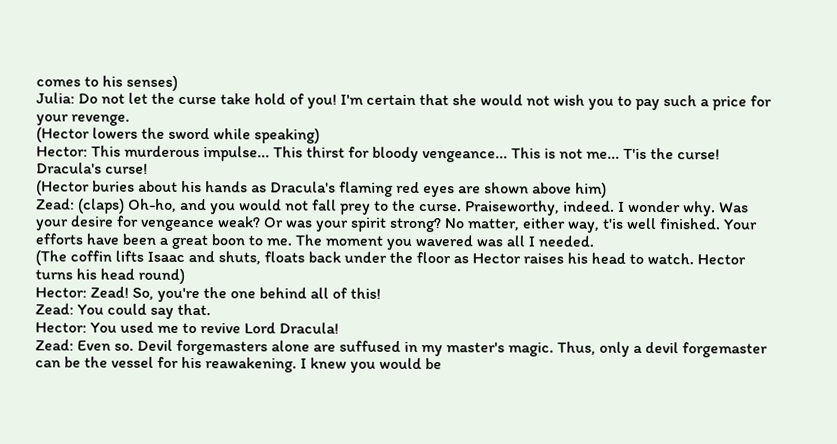comes to his senses)
Julia: Do not let the curse take hold of you! I'm certain that she would not wish you to pay such a price for your revenge.
(Hector lowers the sword while speaking)
Hector: This murderous impulse... This thirst for bloody vengeance... This is not me... T'is the curse! Dracula's curse!
(Hector buries about his hands as Dracula's flaming red eyes are shown above him)
Zead: (claps) Oh-ho, and you would not fall prey to the curse. Praiseworthy, indeed. I wonder why. Was your desire for vengeance weak? Or was your spirit strong? No matter, either way, t'is well finished. Your efforts have been a great boon to me. The moment you wavered was all I needed.
(The coffin lifts Isaac and shuts, floats back under the floor as Hector raises his head to watch. Hector turns his head round)
Hector: Zead! So, you're the one behind all of this!
Zead: You could say that.
Hector: You used me to revive Lord Dracula!
Zead: Even so. Devil forgemasters alone are suffused in my master's magic. Thus, only a devil forgemaster can be the vessel for his reawakening. I knew you would be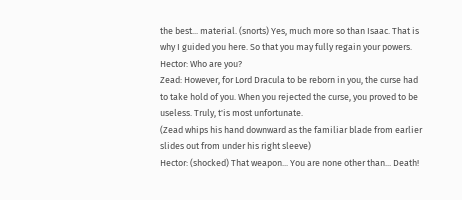the best... material. (snorts) Yes, much more so than Isaac. That is why I guided you here. So that you may fully regain your powers.
Hector: Who are you?
Zead: However, for Lord Dracula to be reborn in you, the curse had to take hold of you. When you rejected the curse, you proved to be useless. Truly, t'is most unfortunate.
(Zead whips his hand downward as the familiar blade from earlier slides out from under his right sleeve)
Hector: (shocked) That weapon... You are none other than... Death!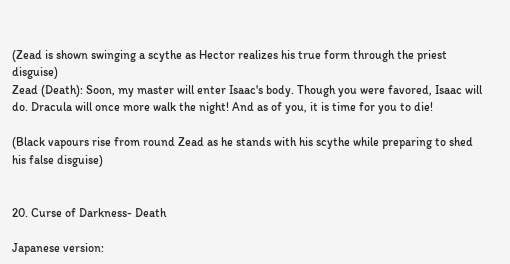(Zead is shown swinging a scythe as Hector realizes his true form through the priest disguise)
Zead (Death): Soon, my master will enter Isaac's body. Though you were favored, Isaac will do. Dracula will once more walk the night! And as of you, it is time for you to die!

(Black vapours rise from round Zead as he stands with his scythe while preparing to shed his false disguise)


20. Curse of Darkness- Death

Japanese version: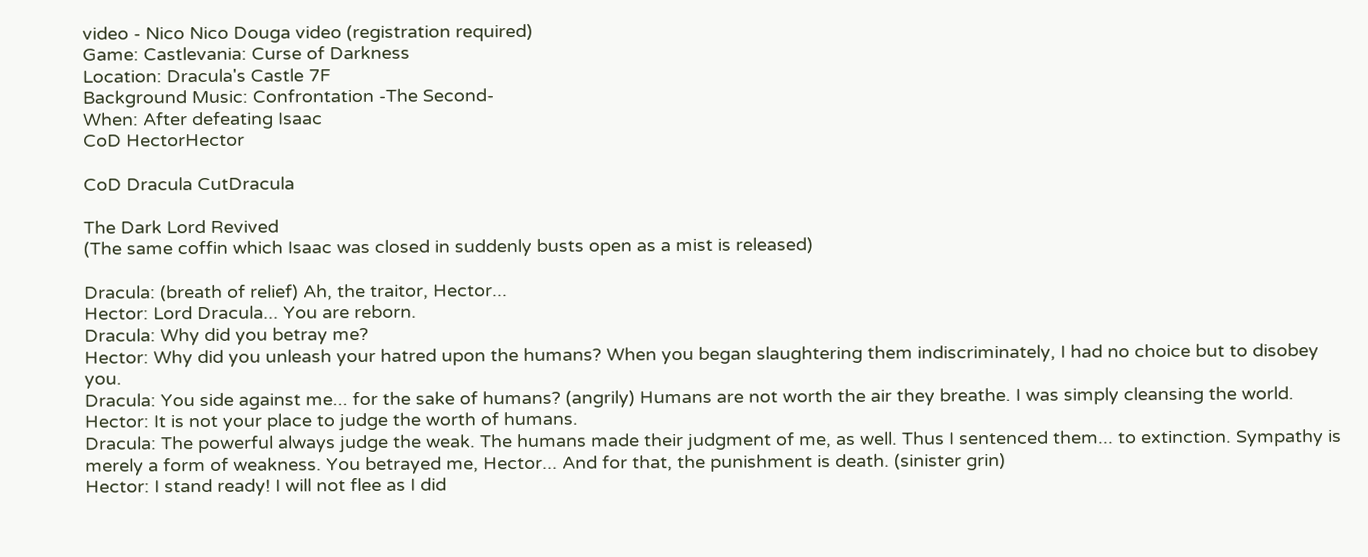video - Nico Nico Douga video (registration required)
Game: Castlevania: Curse of Darkness
Location: Dracula's Castle 7F
Background Music: Confrontation -The Second-
When: After defeating Isaac
CoD HectorHector

CoD Dracula CutDracula

The Dark Lord Revived
(The same coffin which Isaac was closed in suddenly busts open as a mist is released)

Dracula: (breath of relief) Ah, the traitor, Hector...
Hector: Lord Dracula... You are reborn.
Dracula: Why did you betray me?
Hector: Why did you unleash your hatred upon the humans? When you began slaughtering them indiscriminately, I had no choice but to disobey you.
Dracula: You side against me... for the sake of humans? (angrily) Humans are not worth the air they breathe. I was simply cleansing the world.
Hector: It is not your place to judge the worth of humans.
Dracula: The powerful always judge the weak. The humans made their judgment of me, as well. Thus I sentenced them... to extinction. Sympathy is merely a form of weakness. You betrayed me, Hector... And for that, the punishment is death. (sinister grin)
Hector: I stand ready! I will not flee as I did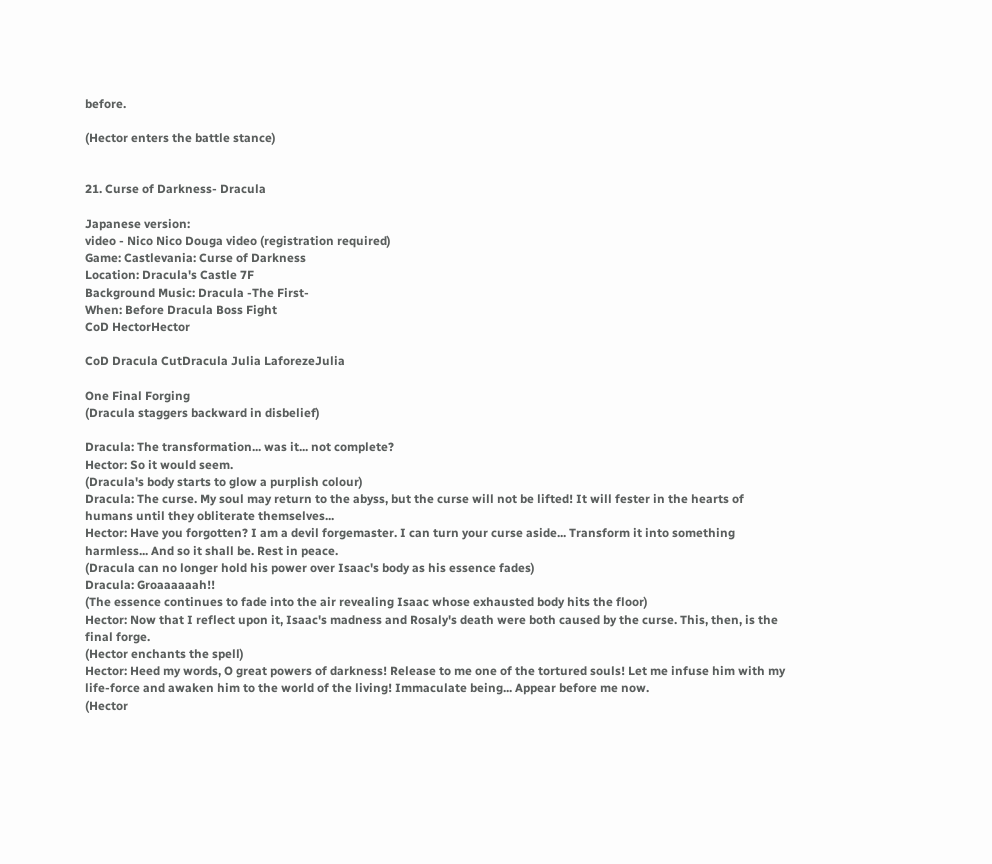before.

(Hector enters the battle stance)


21. Curse of Darkness- Dracula

Japanese version:
video - Nico Nico Douga video (registration required)
Game: Castlevania: Curse of Darkness
Location: Dracula's Castle 7F
Background Music: Dracula -The First-
When: Before Dracula Boss Fight
CoD HectorHector

CoD Dracula CutDracula Julia LaforezeJulia

One Final Forging
(Dracula staggers backward in disbelief)

Dracula: The transformation... was it... not complete?
Hector: So it would seem.
(Dracula's body starts to glow a purplish colour)
Dracula: The curse. My soul may return to the abyss, but the curse will not be lifted! It will fester in the hearts of humans until they obliterate themselves...
Hector: Have you forgotten? I am a devil forgemaster. I can turn your curse aside... Transform it into something harmless... And so it shall be. Rest in peace.
(Dracula can no longer hold his power over Isaac's body as his essence fades)
Dracula: Groaaaaaah!!
(The essence continues to fade into the air revealing Isaac whose exhausted body hits the floor)
Hector: Now that I reflect upon it, Isaac's madness and Rosaly's death were both caused by the curse. This, then, is the final forge.
(Hector enchants the spell)
Hector: Heed my words, O great powers of darkness! Release to me one of the tortured souls! Let me infuse him with my life-force and awaken him to the world of the living! Immaculate being... Appear before me now.
(Hector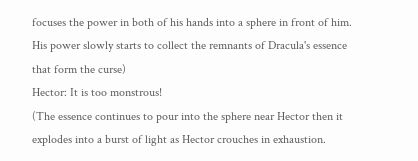focuses the power in both of his hands into a sphere in front of him. His power slowly starts to collect the remnants of Dracula's essence that form the curse)
Hector: It is too monstrous!
(The essence continues to pour into the sphere near Hector then it explodes into a burst of light as Hector crouches in exhaustion.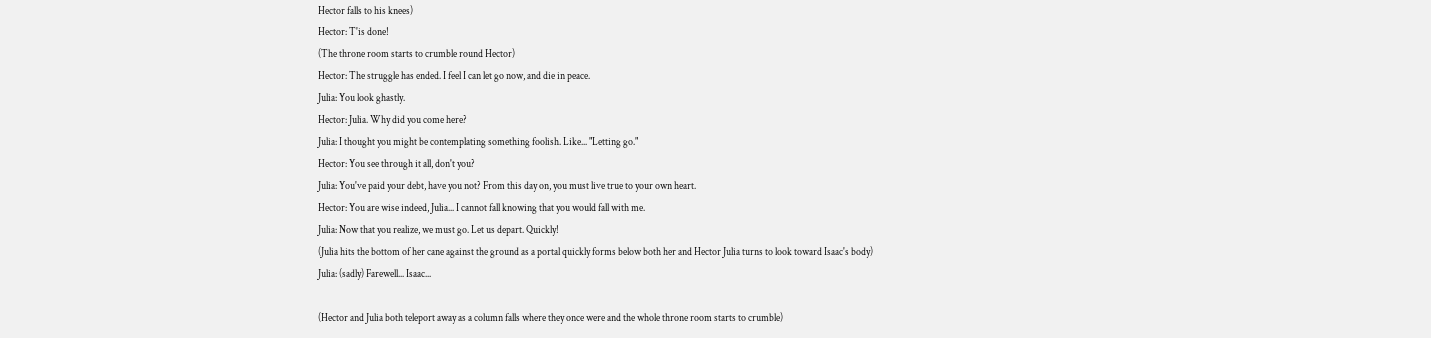Hector falls to his knees)
Hector: T'is done!
(The throne room starts to crumble round Hector)
Hector: The struggle has ended. I feel I can let go now, and die in peace.
Julia: You look ghastly.
Hector: Julia. Why did you come here?
Julia: I thought you might be contemplating something foolish. Like... "Letting go."
Hector: You see through it all, don't you?
Julia: You've paid your debt, have you not? From this day on, you must live true to your own heart.
Hector: You are wise indeed, Julia... I cannot fall knowing that you would fall with me.
Julia: Now that you realize, we must go. Let us depart. Quickly!
(Julia hits the bottom of her cane against the ground as a portal quickly forms below both her and Hector Julia turns to look toward Isaac's body)
Julia: (sadly) Farewell... Isaac...

(Hector and Julia both teleport away as a column falls where they once were and the whole throne room starts to crumble)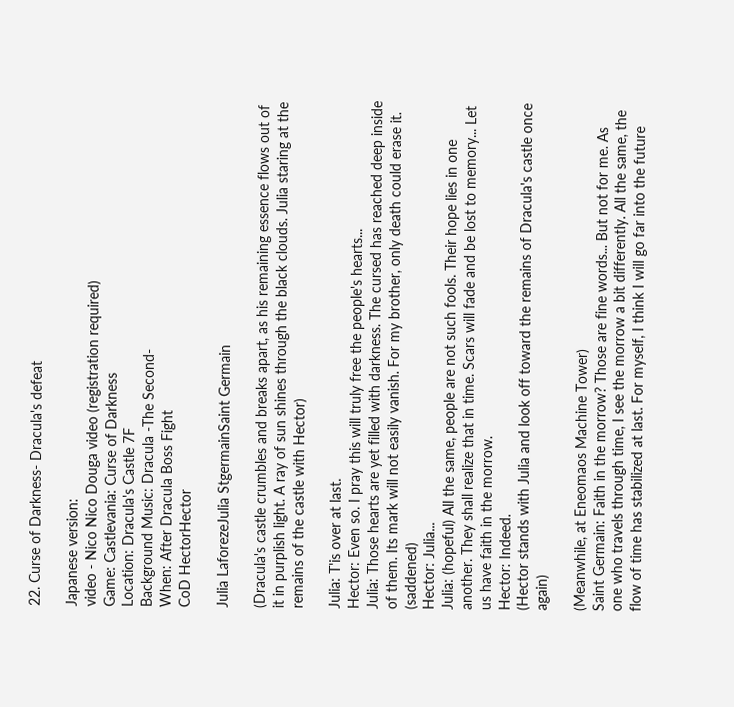22. Curse of Darkness- Dracula's defeat

Japanese version:
video - Nico Nico Douga video (registration required)
Game: Castlevania: Curse of Darkness
Location: Dracula's Castle 7F
Background Music: Dracula -The Second-
When: After Dracula Boss Fight
CoD HectorHector

Julia LaforezeJulia StgermainSaint Germain

(Dracula's castle crumbles and breaks apart, as his remaining essence flows out of it in purplish light. A ray of sun shines through the black clouds. Julia staring at the remains of the castle with Hector)

Julia: T'is over at last.
Hector: Even so. I pray this will truly free the people's hearts...
Julia: Those hearts are yet filled with darkness. The cursed has reached deep inside of them. Its mark will not easily vanish. For my brother, only death could erase it. (saddened)
Hector: Julia...
Julia: (hopeful) All the same, people are not such fools. Their hope lies in one another. They shall realize that in time. Scars will fade and be lost to memory... Let us have faith in the morrow.
Hector: Indeed.
(Hector stands with Julia and look off toward the remains of Dracula's castle once again)

(Meanwhile, at Eneomaos Machine Tower)
Saint Germain: Faith in the morrow? Those are fine words... But not for me. As one who travels through time, I see the morrow a bit differently. All the same, the flow of time has stabilized at last. For myself, I think I will go far into the future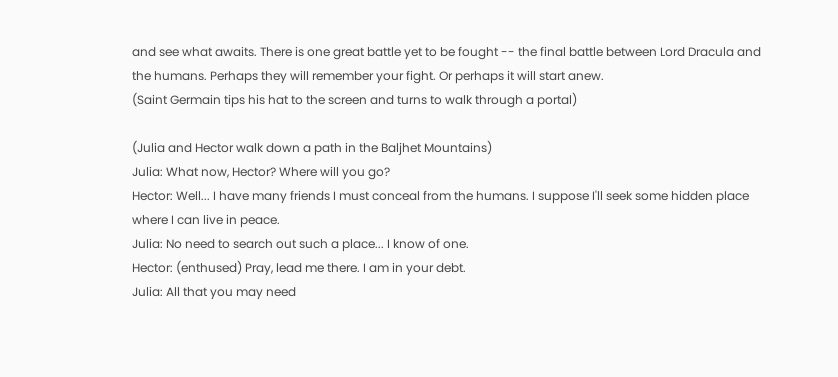and see what awaits. There is one great battle yet to be fought -- the final battle between Lord Dracula and the humans. Perhaps they will remember your fight. Or perhaps it will start anew.
(Saint Germain tips his hat to the screen and turns to walk through a portal)

(Julia and Hector walk down a path in the Baljhet Mountains)
Julia: What now, Hector? Where will you go?
Hector: Well... I have many friends I must conceal from the humans. I suppose I'll seek some hidden place where I can live in peace.
Julia: No need to search out such a place... I know of one.
Hector: (enthused) Pray, lead me there. I am in your debt.
Julia: All that you may need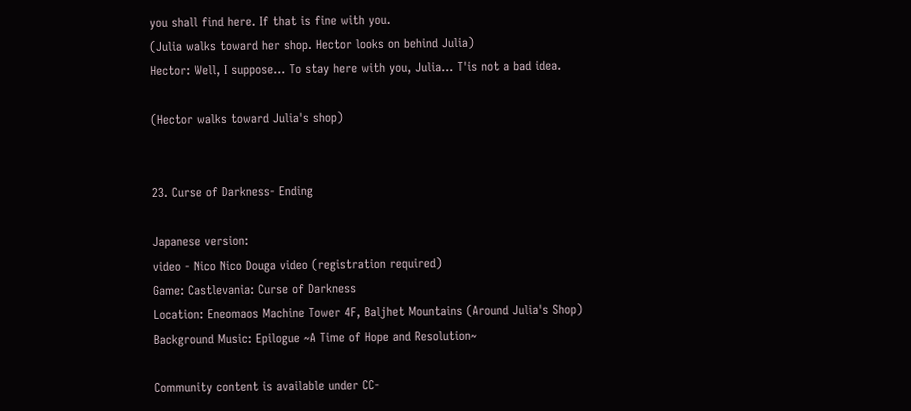you shall find here. If that is fine with you.
(Julia walks toward her shop. Hector looks on behind Julia)
Hector: Well, I suppose... To stay here with you, Julia... T'is not a bad idea.

(Hector walks toward Julia's shop)


23. Curse of Darkness- Ending

Japanese version:
video - Nico Nico Douga video (registration required)
Game: Castlevania: Curse of Darkness
Location: Eneomaos Machine Tower 4F, Baljhet Mountains (Around Julia's Shop)
Background Music: Epilogue ~A Time of Hope and Resolution~

Community content is available under CC-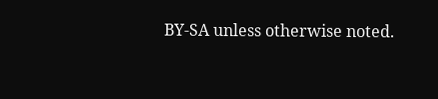BY-SA unless otherwise noted.